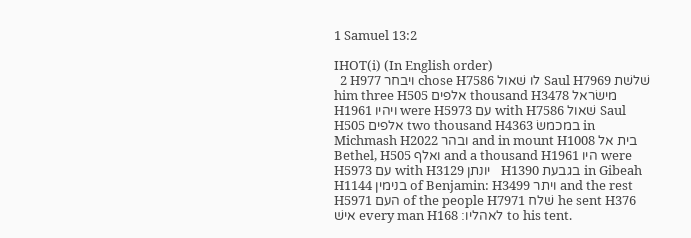1 Samuel 13:2

IHOT(i) (In English order)
  2 H977 ויבחר chose H7586 לו שׁאול Saul H7969 שׁלשׁת him three H505 אלפים thousand H3478 מישׂראל   H1961 ויהיו were H5973 עם with H7586 שׁאול Saul H505 אלפים two thousand H4363 במכמשׂ in Michmash H2022 ובהר and in mount H1008 בית אל Bethel, H505 ואלף and a thousand H1961 היו were H5973 עם with H3129 יונתן   H1390 בגבעת in Gibeah H1144 בנימין of Benjamin: H3499 ויתר and the rest H5971 העם of the people H7971 שׁלח he sent H376 אישׁ every man H168 לאהליו׃ to his tent.